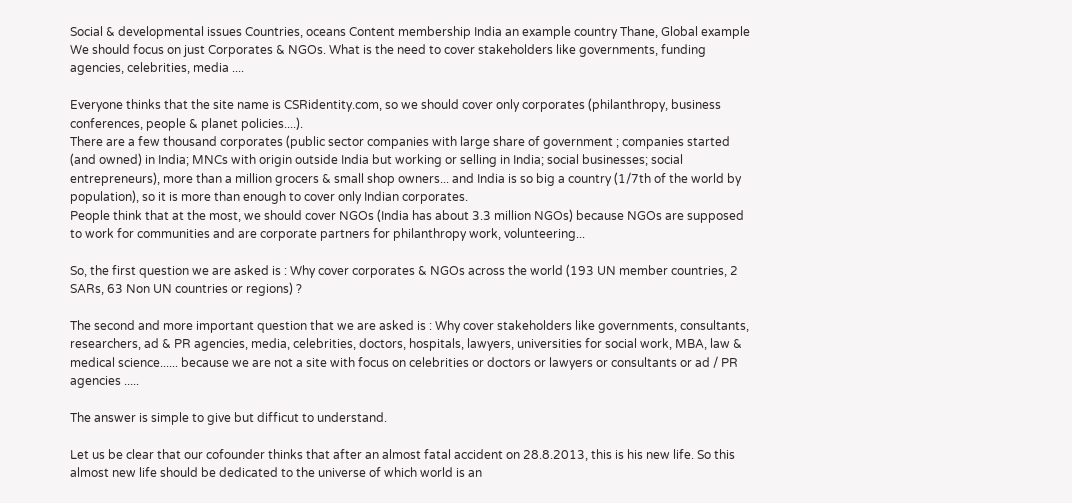Social & developmental issues Countries, oceans Content membership India an example country Thane, Global example
We should focus on just Corporates & NGOs. What is the need to cover stakeholders like governments, funding agencies, celebrities, media ....

Everyone thinks that the site name is CSRidentity.com, so we should cover only corporates (philanthropy, business conferences, people & planet policies....).
There are a few thousand corporates (public sector companies with large share of government ; companies started (and owned) in India; MNCs with origin outside India but working or selling in India; social businesses; social entrepreneurs), more than a million grocers & small shop owners... and India is so big a country (1/7th of the world by population), so it is more than enough to cover only Indian corporates.
People think that at the most, we should cover NGOs (India has about 3.3 million NGOs) because NGOs are supposed to work for communities and are corporate partners for philanthropy work, volunteering...

So, the first question we are asked is : Why cover corporates & NGOs across the world (193 UN member countries, 2 SARs, 63 Non UN countries or regions) ?

The second and more important question that we are asked is : Why cover stakeholders like governments, consultants, researchers, ad & PR agencies, media, celebrities, doctors, hospitals, lawyers, universities for social work, MBA, law & medical science...... because we are not a site with focus on celebrities or doctors or lawyers or consultants or ad / PR agencies .....

The answer is simple to give but difficut to understand.

Let us be clear that our cofounder thinks that after an almost fatal accident on 28.8.2013, this is his new life. So this almost new life should be dedicated to the universe of which world is an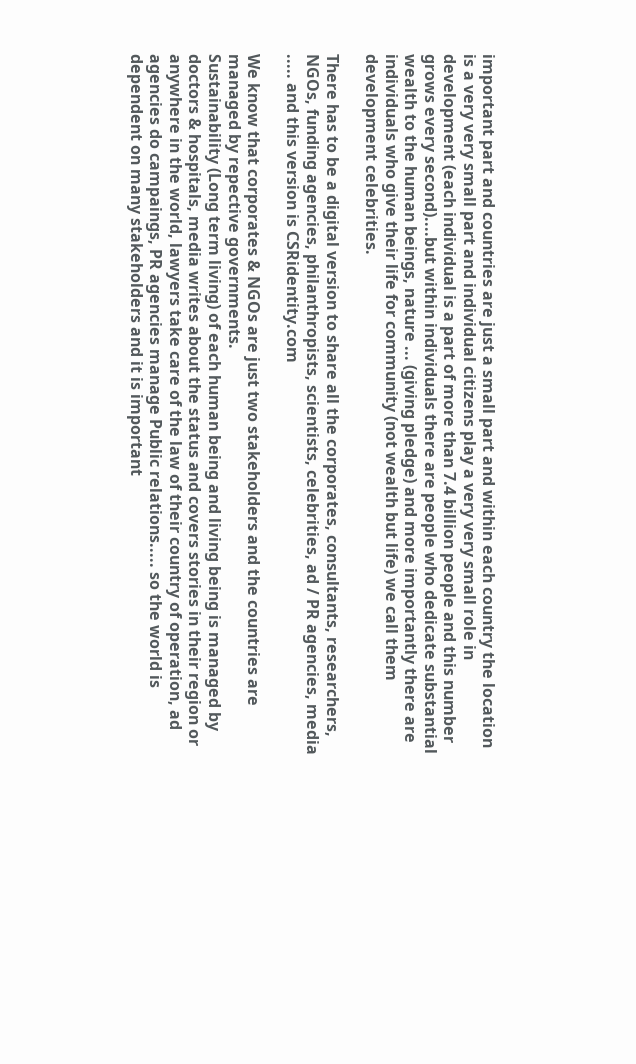important part and countries are just a small part and within each country the location is a very very small part and individual citizens play a very very small role in development (each individual is a part of more than 7.4 billion people and this number grows every second)....but within individuals there are people who dedicate substantial wealth to the human beings, nature ... (giving pledge) and more importantly there are individuals who give their life for community (not wealth but life) we call them development celebrities.

There has to be a digital version to share all the corporates, consultants, researchers, NGOs, funding agencies, philanthropists, scientists, celebrities, ad / PR agencies, media ..... and this version is CSRidentity.com

We know that corporates & NGOs are just two stakeholders and the countries are managed by repective governments.
Sustainability (Long term living) of each human being and living being is managed by doctors & hospitals, media writes about the status and covers stories in their region or anywhere in the world, lawyers take care of the law of their country of operation, ad agencies do campaings, PR agencies manage Public relations..... so the world is dependent on many stakeholders and it is important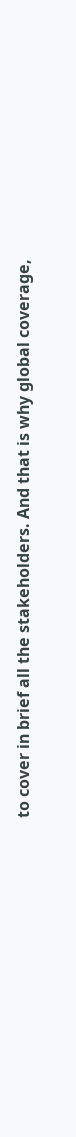to cover in brief all the stakeholders. And that is why global coverage,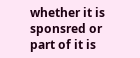whether it is sponsred or part of it is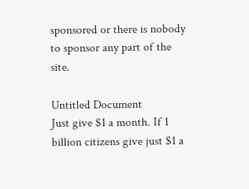sponsored or there is nobody to sponsor any part of the site.

Untitled Document
Just give $1 a month. If 1 billion citizens give just $1 a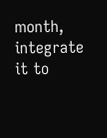month, integrate it to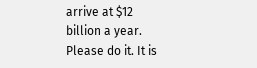arrive at $12 billion a year. Please do it. It is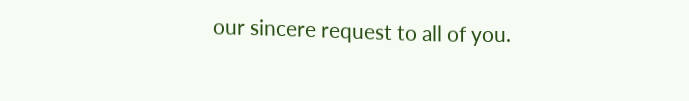our sincere request to all of you.